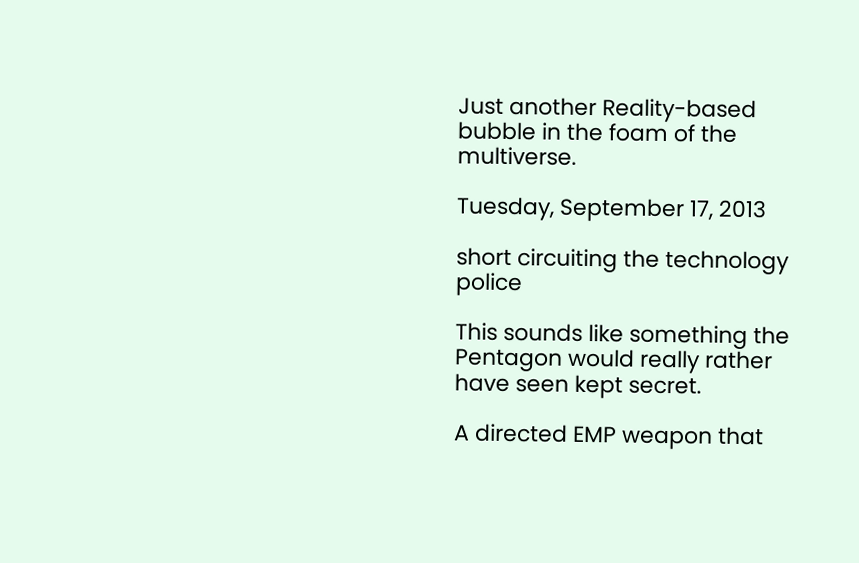Just another Reality-based bubble in the foam of the multiverse.

Tuesday, September 17, 2013

short circuiting the technology police

This sounds like something the Pentagon would really rather have seen kept secret.

A directed EMP weapon that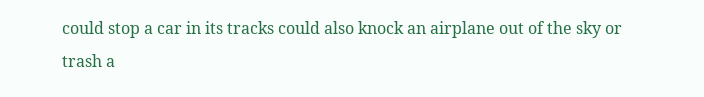could stop a car in its tracks could also knock an airplane out of the sky or trash a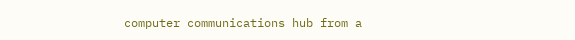computer communications hub from a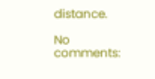distance.

No comments: